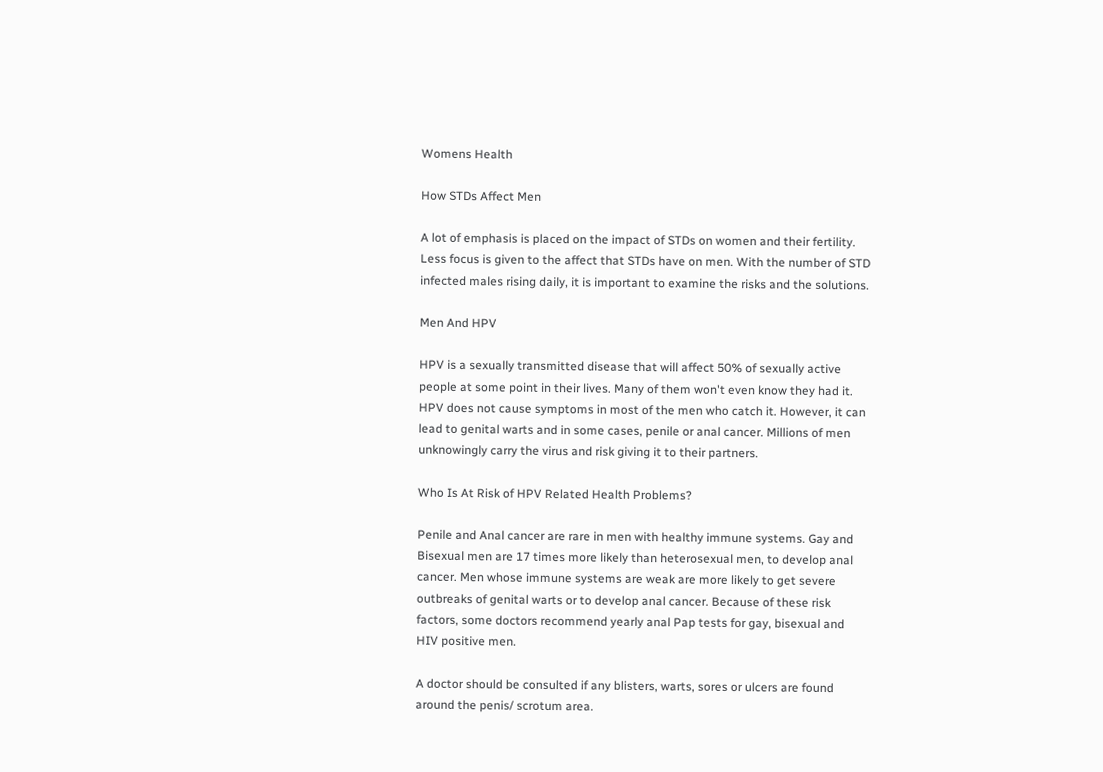Womens Health

How STDs Affect Men

A lot of emphasis is placed on the impact of STDs on women and their fertility. Less focus is given to the affect that STDs have on men. With the number of STD infected males rising daily, it is important to examine the risks and the solutions.

Men And HPV

HPV is a sexually transmitted disease that will affect 50% of sexually active people at some point in their lives. Many of them won't even know they had it. HPV does not cause symptoms in most of the men who catch it. However, it can lead to genital warts and in some cases, penile or anal cancer. Millions of men unknowingly carry the virus and risk giving it to their partners.

Who Is At Risk of HPV Related Health Problems?

Penile and Anal cancer are rare in men with healthy immune systems. Gay and Bisexual men are 17 times more likely than heterosexual men, to develop anal cancer. Men whose immune systems are weak are more likely to get severe outbreaks of genital warts or to develop anal cancer. Because of these risk factors, some doctors recommend yearly anal Pap tests for gay, bisexual and HIV positive men.

A doctor should be consulted if any blisters, warts, sores or ulcers are found around the penis/ scrotum area.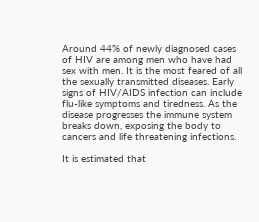Around 44% of newly diagnosed cases of HIV are among men who have had sex with men. It is the most feared of all the sexually transmitted diseases. Early signs of HIV/AIDS infection can include flu-like symptoms and tiredness. As the disease progresses the immune system breaks down, exposing the body to cancers and life threatening infections.

It is estimated that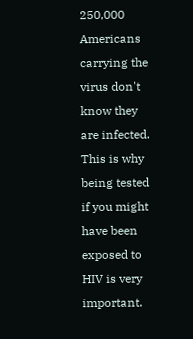250,000 Americans carrying the virus don't know they are infected. This is why being tested if you might have been exposed to HIV is very important.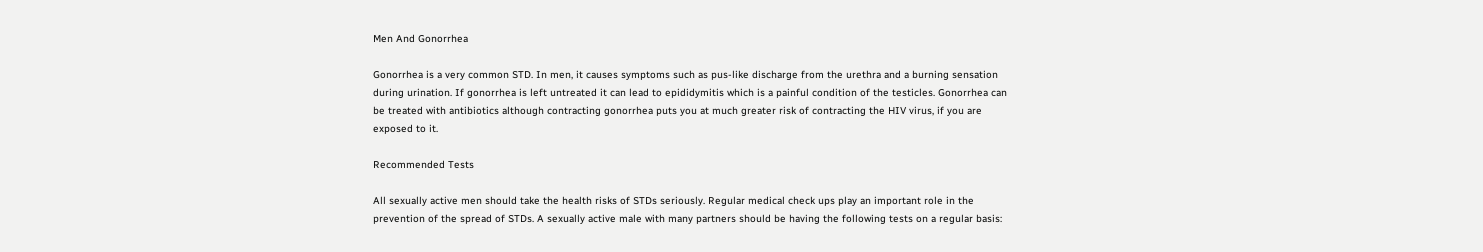Men And Gonorrhea

Gonorrhea is a very common STD. In men, it causes symptoms such as pus-like discharge from the urethra and a burning sensation during urination. If gonorrhea is left untreated it can lead to epididymitis which is a painful condition of the testicles. Gonorrhea can be treated with antibiotics although contracting gonorrhea puts you at much greater risk of contracting the HIV virus, if you are exposed to it.

Recommended Tests

All sexually active men should take the health risks of STDs seriously. Regular medical check ups play an important role in the prevention of the spread of STDs. A sexually active male with many partners should be having the following tests on a regular basis: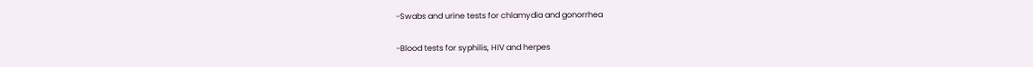-Swabs and urine tests for chlamydia and gonorrhea

-Blood tests for syphilis, HIV and herpes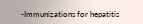-Immunizations for hepatitis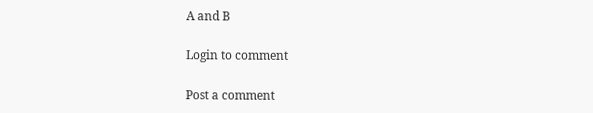A and B

Login to comment

Post a comment